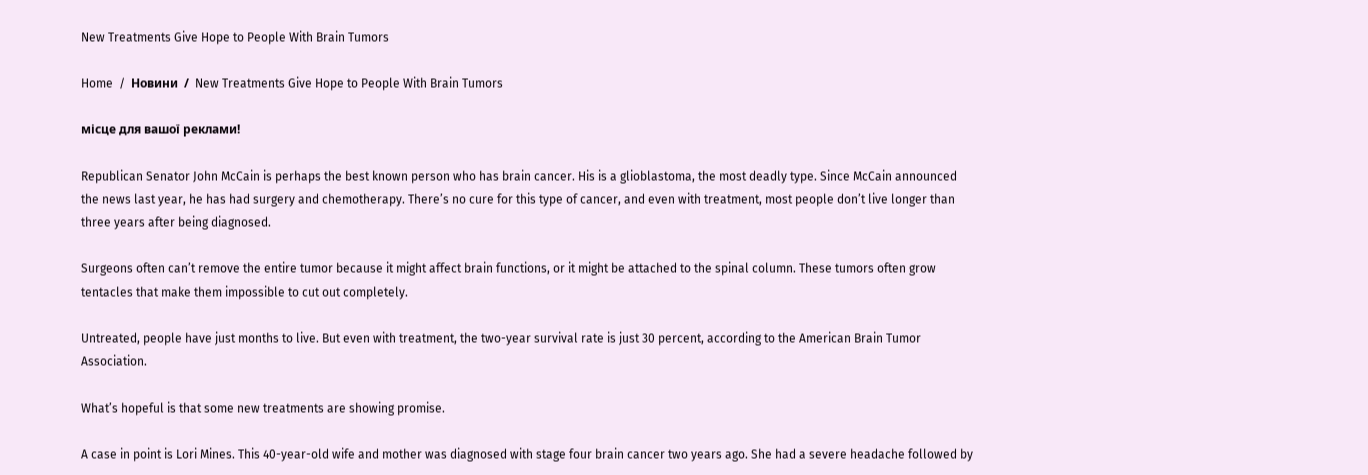New Treatments Give Hope to People With Brain Tumors

Home  /  Новини  /  New Treatments Give Hope to People With Brain Tumors

місце для вашої реклами!

Republican Senator John McCain is perhaps the best known person who has brain cancer. His is a glioblastoma, the most deadly type. Since McCain announced the news last year, he has had surgery and chemotherapy. There’s no cure for this type of cancer, and even with treatment, most people don’t live longer than three years after being diagnosed.

Surgeons often can’t remove the entire tumor because it might affect brain functions, or it might be attached to the spinal column. These tumors often grow tentacles that make them impossible to cut out completely.

Untreated, people have just months to live. But even with treatment, the two-year survival rate is just 30 percent, according to the American Brain Tumor Association.

What’s hopeful is that some new treatments are showing promise.

A case in point is Lori Mines. This 40-year-old wife and mother was diagnosed with stage four brain cancer two years ago. She had a severe headache followed by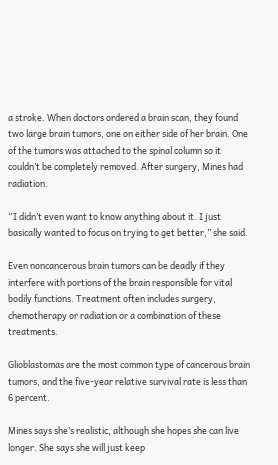a stroke. When doctors ordered a brain scan, they found two large brain tumors, one on either side of her brain. One of the tumors was attached to the spinal column so it couldn’t be completely removed. After surgery, Mines had radiation.

“I didn’t even want to know anything about it. I just basically wanted to focus on trying to get better,” she said.

Even noncancerous brain tumors can be deadly if they interfere with portions of the brain responsible for vital bodily functions. Treatment often includes surgery, chemotherapy or radiation or a combination of these treatments.

Glioblastomas are the most common type of cancerous brain tumors, and the five-year relative survival rate is less than 6 percent.

Mines says she’s realistic, although she hopes she can live longer. She says she will just keep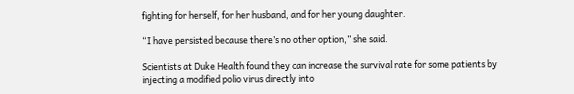fighting for herself, for her husband, and for her young daughter.

“I have persisted because there’s no other option,” she said.

Scientists at Duke Health found they can increase the survival rate for some patients by injecting a modified polio virus directly into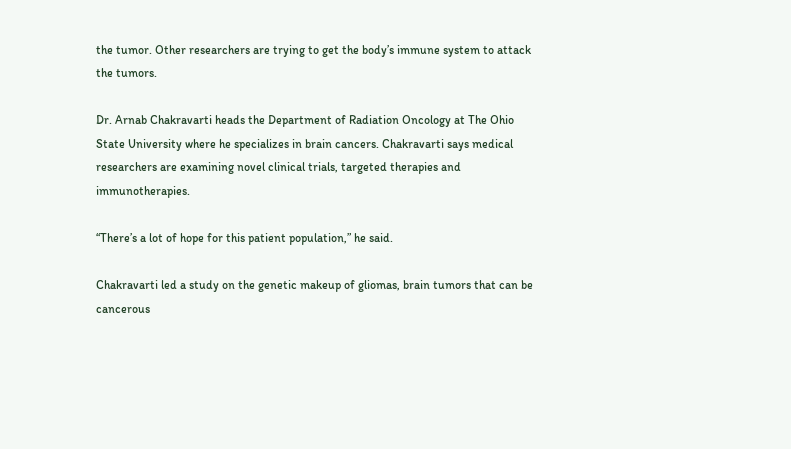the tumor. Other researchers are trying to get the body’s immune system to attack the tumors.

Dr. Arnab Chakravarti heads the Department of Radiation Oncology at The Ohio State University where he specializes in brain cancers. Chakravarti says medical researchers are examining novel clinical trials, targeted therapies and immunotherapies.

“There’s a lot of hope for this patient population,” he said.

Chakravarti led a study on the genetic makeup of gliomas, brain tumors that can be cancerous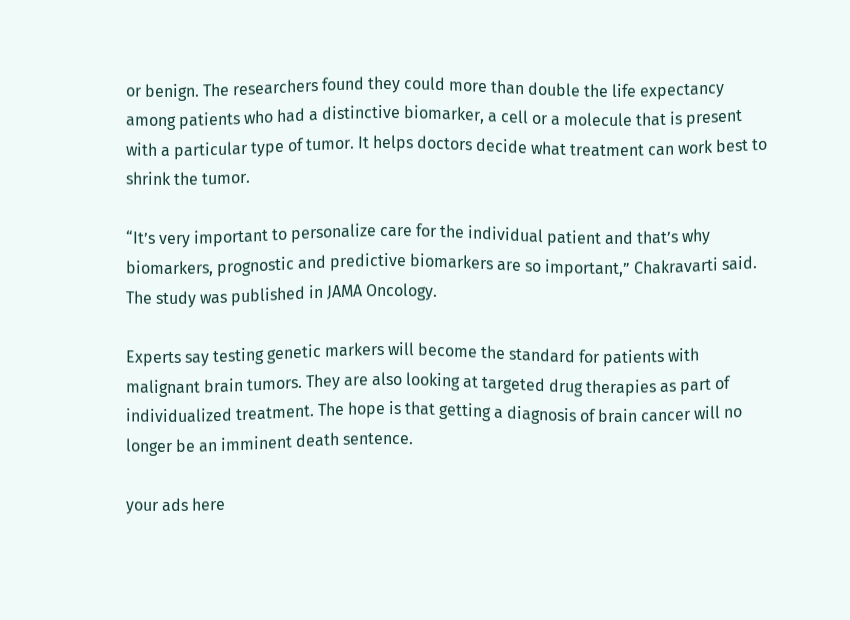or benign. The researchers found they could more than double the life expectancy among patients who had a distinctive biomarker, a cell or a molecule that is present with a particular type of tumor. It helps doctors decide what treatment can work best to shrink the tumor.

“It’s very important to personalize care for the individual patient and that’s why biomarkers, prognostic and predictive biomarkers are so important,” Chakravarti said. The study was published in JAMA Oncology.

Experts say testing genetic markers will become the standard for patients with malignant brain tumors. They are also looking at targeted drug therapies as part of individualized treatment. The hope is that getting a diagnosis of brain cancer will no longer be an imminent death sentence.

your ads here